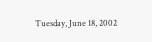Tuesday, June 18, 2002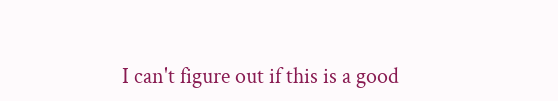I can't figure out if this is a good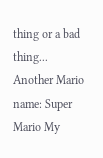thing or a bad thing...
Another Mario name: Super Mario My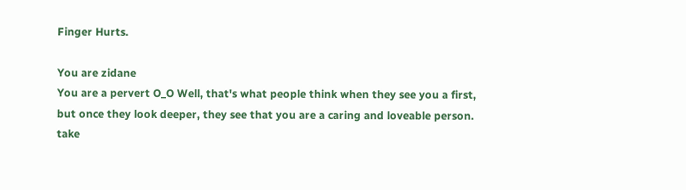Finger Hurts.

You are zidane
You are a pervert O_O Well, that's what people think when they see you a first, but once they look deeper, they see that you are a caring and loveable person.
take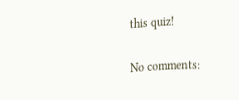this quiz!

No comments: